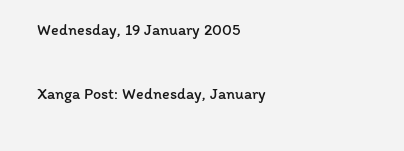Wednesday, 19 January 2005

Xanga Post: Wednesday, January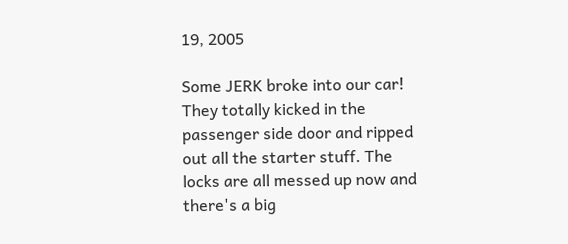19, 2005

Some JERK broke into our car! They totally kicked in the passenger side door and ripped out all the starter stuff. The locks are all messed up now and there's a big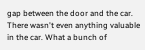gap between the door and the car. There wasn't even anything valuable in the car. What a bunch of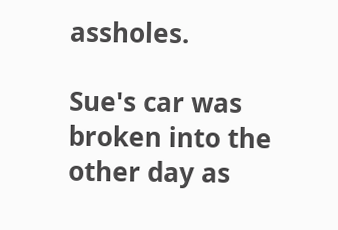assholes.

Sue's car was broken into the other day as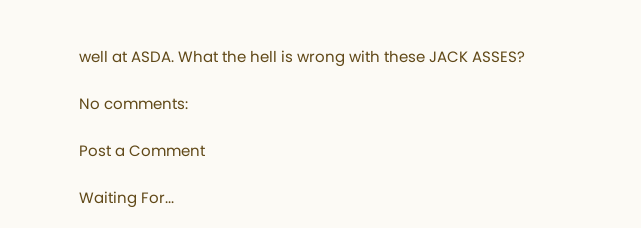well at ASDA. What the hell is wrong with these JACK ASSES?

No comments:

Post a Comment

Waiting For...